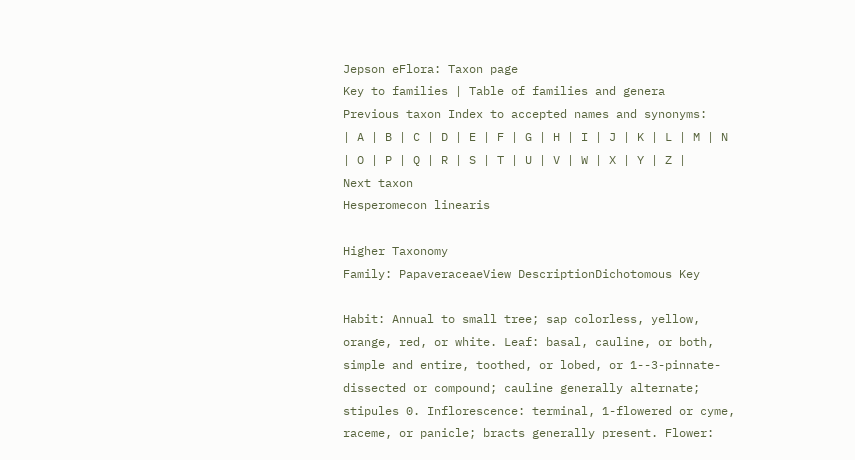Jepson eFlora: Taxon page
Key to families | Table of families and genera
Previous taxon Index to accepted names and synonyms:
| A | B | C | D | E | F | G | H | I | J | K | L | M | N | O | P | Q | R | S | T | U | V | W | X | Y | Z |
Next taxon
Hesperomecon linearis

Higher Taxonomy
Family: PapaveraceaeView DescriptionDichotomous Key

Habit: Annual to small tree; sap colorless, yellow, orange, red, or white. Leaf: basal, cauline, or both, simple and entire, toothed, or lobed, or 1--3-pinnate-dissected or compound; cauline generally alternate; stipules 0. Inflorescence: terminal, 1-flowered or cyme, raceme, or panicle; bracts generally present. Flower: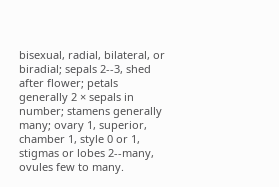bisexual, radial, bilateral, or biradial; sepals 2--3, shed after flower; petals generally 2 × sepals in number; stamens generally many; ovary 1, superior, chamber 1, style 0 or 1, stigmas or lobes 2--many, ovules few to many.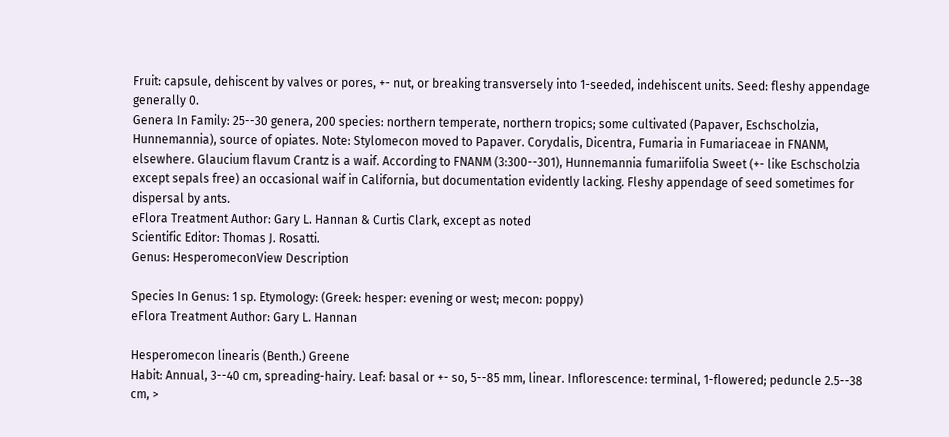Fruit: capsule, dehiscent by valves or pores, +- nut, or breaking transversely into 1-seeded, indehiscent units. Seed: fleshy appendage generally 0.
Genera In Family: 25--30 genera, 200 species: northern temperate, northern tropics; some cultivated (Papaver, Eschscholzia, Hunnemannia), source of opiates. Note: Stylomecon moved to Papaver. Corydalis, Dicentra, Fumaria in Fumariaceae in FNANM, elsewhere. Glaucium flavum Crantz is a waif. According to FNANM (3:300--301), Hunnemannia fumariifolia Sweet (+- like Eschscholzia except sepals free) an occasional waif in California, but documentation evidently lacking. Fleshy appendage of seed sometimes for dispersal by ants.
eFlora Treatment Author: Gary L. Hannan & Curtis Clark, except as noted
Scientific Editor: Thomas J. Rosatti.
Genus: HesperomeconView Description

Species In Genus: 1 sp. Etymology: (Greek: hesper: evening or west; mecon: poppy)
eFlora Treatment Author: Gary L. Hannan

Hesperomecon linearis (Benth.) Greene
Habit: Annual, 3--40 cm, spreading-hairy. Leaf: basal or +- so, 5--85 mm, linear. Inflorescence: terminal, 1-flowered; peduncle 2.5--38 cm, >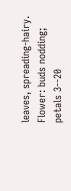leaves, spreading-hairy. Flower: buds nodding; petals 3--20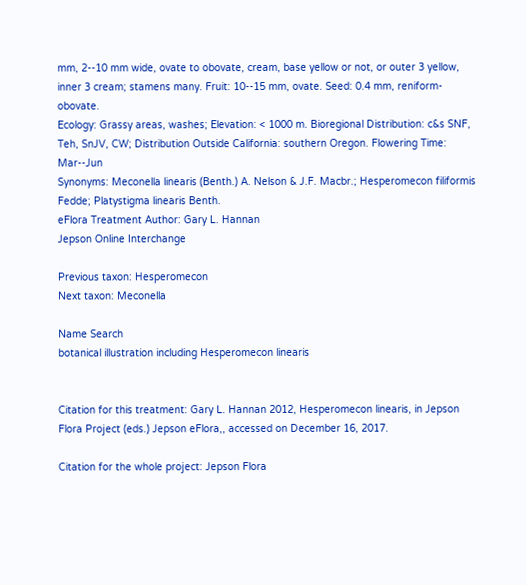mm, 2--10 mm wide, ovate to obovate, cream, base yellow or not, or outer 3 yellow, inner 3 cream; stamens many. Fruit: 10--15 mm, ovate. Seed: 0.4 mm, reniform-obovate.
Ecology: Grassy areas, washes; Elevation: < 1000 m. Bioregional Distribution: c&s SNF, Teh, SnJV, CW; Distribution Outside California: southern Oregon. Flowering Time: Mar--Jun
Synonyms: Meconella linearis (Benth.) A. Nelson & J.F. Macbr.; Hesperomecon filiformis Fedde; Platystigma linearis Benth.
eFlora Treatment Author: Gary L. Hannan
Jepson Online Interchange

Previous taxon: Hesperomecon
Next taxon: Meconella

Name Search
botanical illustration including Hesperomecon linearis


Citation for this treatment: Gary L. Hannan 2012, Hesperomecon linearis, in Jepson Flora Project (eds.) Jepson eFlora,, accessed on December 16, 2017.

Citation for the whole project: Jepson Flora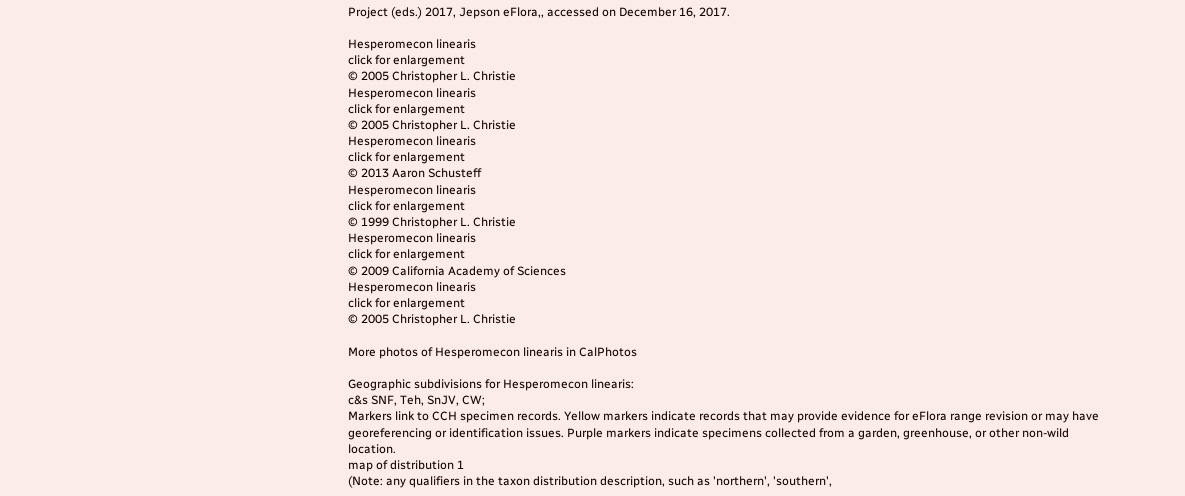Project (eds.) 2017, Jepson eFlora,, accessed on December 16, 2017.

Hesperomecon linearis
click for enlargement
© 2005 Christopher L. Christie
Hesperomecon linearis
click for enlargement
© 2005 Christopher L. Christie
Hesperomecon linearis
click for enlargement
© 2013 Aaron Schusteff
Hesperomecon linearis
click for enlargement
© 1999 Christopher L. Christie
Hesperomecon linearis
click for enlargement
© 2009 California Academy of Sciences
Hesperomecon linearis
click for enlargement
© 2005 Christopher L. Christie

More photos of Hesperomecon linearis in CalPhotos

Geographic subdivisions for Hesperomecon linearis:
c&s SNF, Teh, SnJV, CW;
Markers link to CCH specimen records. Yellow markers indicate records that may provide evidence for eFlora range revision or may have georeferencing or identification issues. Purple markers indicate specimens collected from a garden, greenhouse, or other non-wild location.
map of distribution 1
(Note: any qualifiers in the taxon distribution description, such as 'northern', 'southern',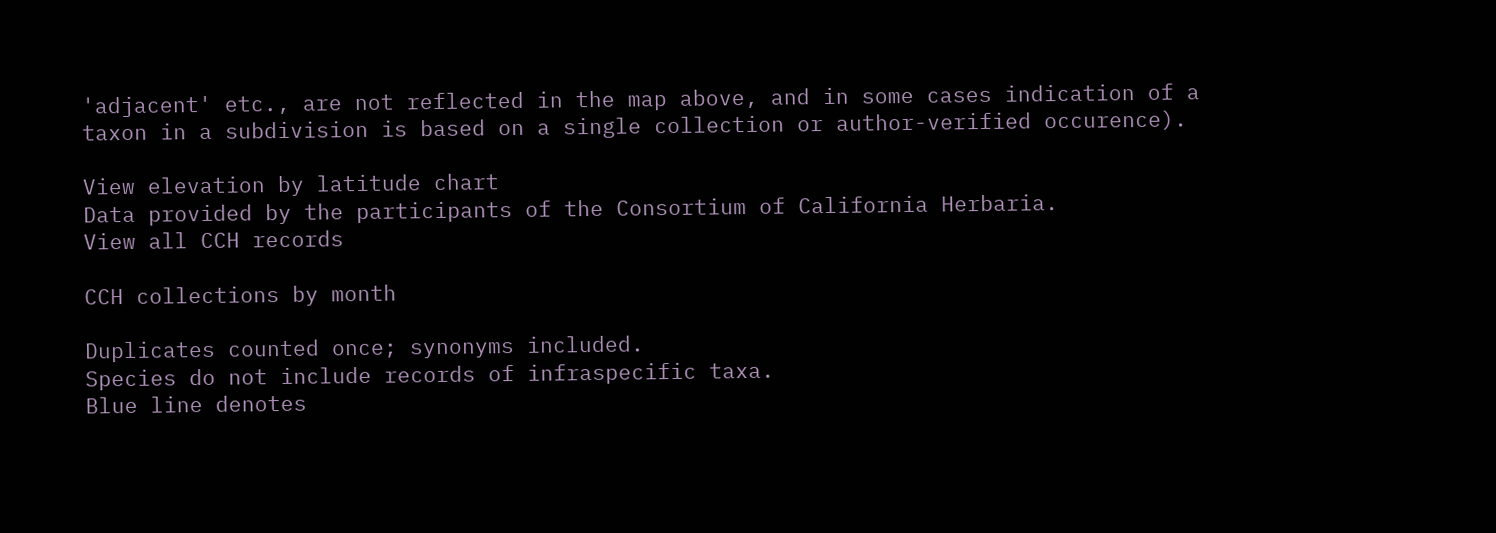'adjacent' etc., are not reflected in the map above, and in some cases indication of a taxon in a subdivision is based on a single collection or author-verified occurence).

View elevation by latitude chart
Data provided by the participants of the Consortium of California Herbaria.
View all CCH records

CCH collections by month

Duplicates counted once; synonyms included.
Species do not include records of infraspecific taxa.
Blue line denotes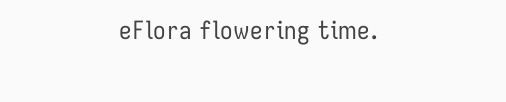eFlora flowering time.